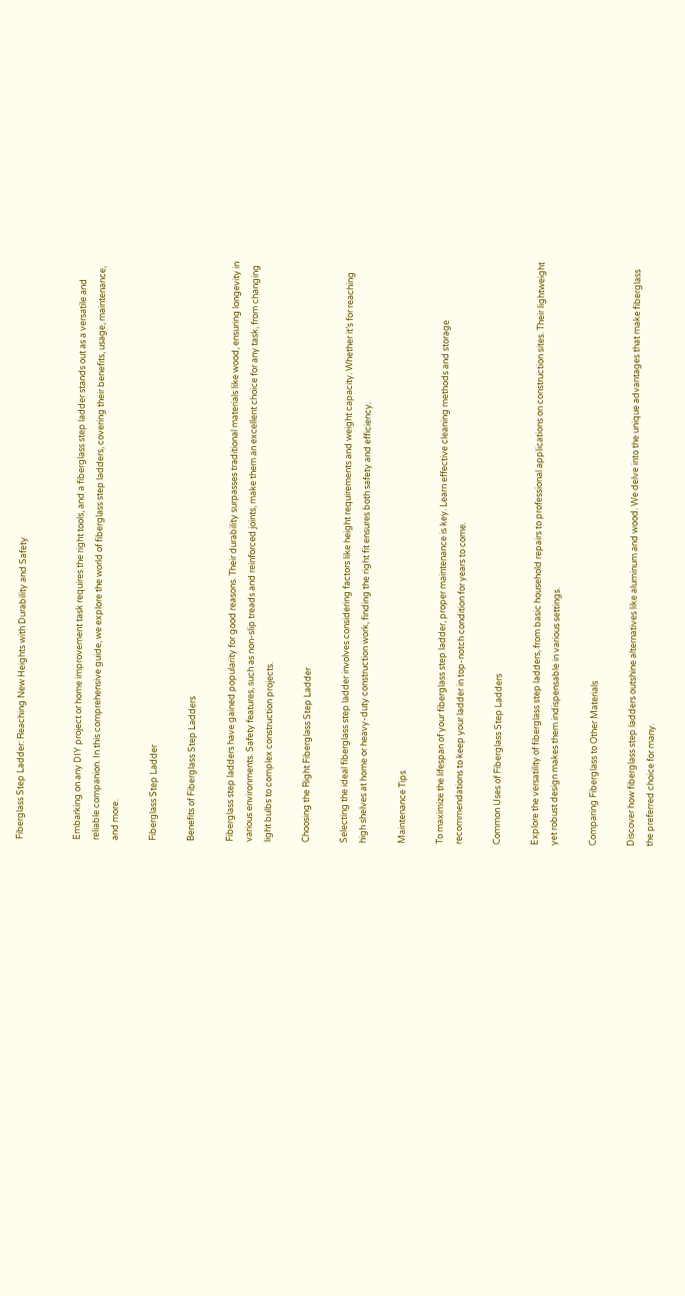Fiberglass Step Ladder: Reaching New Heights with Durability and Safety


Embarking on any DIY project or home improvement task requires the right tools, and a fiberglass step ladder stands out as a versatile and reliable companion. In this comprehensive guide, we explore the world of fiberglass step ladders, covering their benefits, usage, maintenance, and more.

Fiberglass Step Ladder

Benefits of Fiberglass Step Ladders

Fiberglass step ladders have gained popularity for good reasons. Their durability surpasses traditional materials like wood, ensuring longevity in various environments. Safety features, such as non-slip treads and reinforced joints, make them an excellent choice for any task, from changing light bulbs to complex construction projects.

Choosing the Right Fiberglass Step Ladder

Selecting the ideal fiberglass step ladder involves considering factors like height requirements and weight capacity. Whether it’s for reaching high shelves at home or heavy-duty construction work, finding the right fit ensures both safety and efficiency.

Maintenance Tips

To maximize the lifespan of your fiberglass step ladder, proper maintenance is key. Learn effective cleaning methods and storage recommendations to keep your ladder in top-notch condition for years to come.

Common Uses of Fiberglass Step Ladders

Explore the versatility of fiberglass step ladders, from basic household repairs to professional applications on construction sites. Their lightweight yet robust design makes them indispensable in various settings.

Comparing Fiberglass to Other Materials

Discover how fiberglass step ladders outshine alternatives like aluminum and wood. We delve into the unique advantages that make fiberglass the preferred choice for many.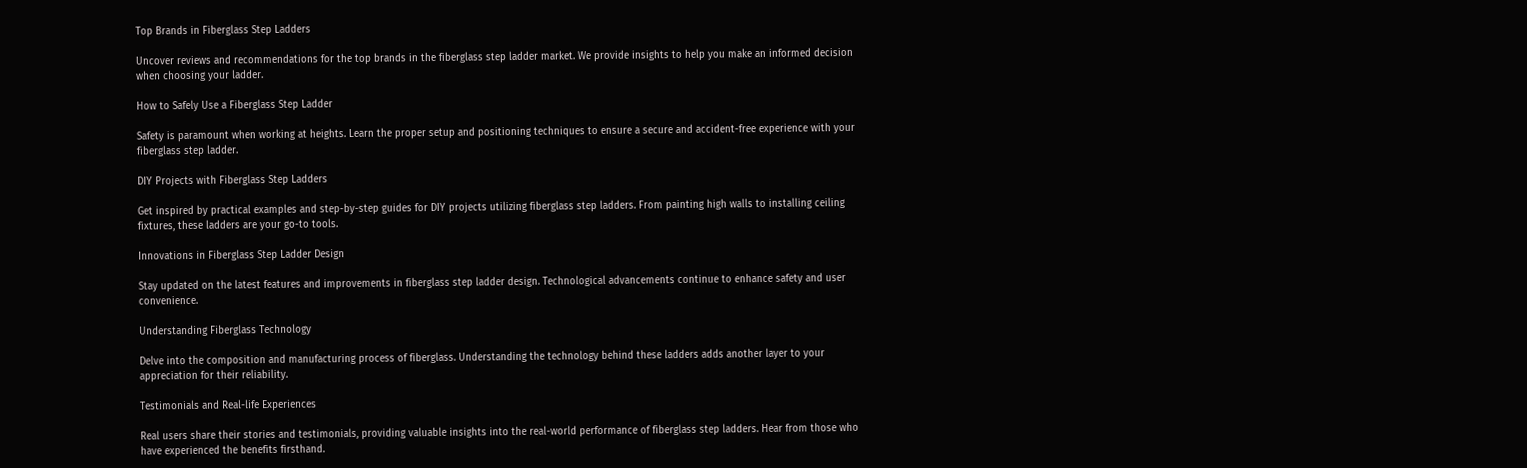Top Brands in Fiberglass Step Ladders

Uncover reviews and recommendations for the top brands in the fiberglass step ladder market. We provide insights to help you make an informed decision when choosing your ladder.

How to Safely Use a Fiberglass Step Ladder

Safety is paramount when working at heights. Learn the proper setup and positioning techniques to ensure a secure and accident-free experience with your fiberglass step ladder.

DIY Projects with Fiberglass Step Ladders

Get inspired by practical examples and step-by-step guides for DIY projects utilizing fiberglass step ladders. From painting high walls to installing ceiling fixtures, these ladders are your go-to tools.

Innovations in Fiberglass Step Ladder Design

Stay updated on the latest features and improvements in fiberglass step ladder design. Technological advancements continue to enhance safety and user convenience.

Understanding Fiberglass Technology

Delve into the composition and manufacturing process of fiberglass. Understanding the technology behind these ladders adds another layer to your appreciation for their reliability.

Testimonials and Real-life Experiences

Real users share their stories and testimonials, providing valuable insights into the real-world performance of fiberglass step ladders. Hear from those who have experienced the benefits firsthand.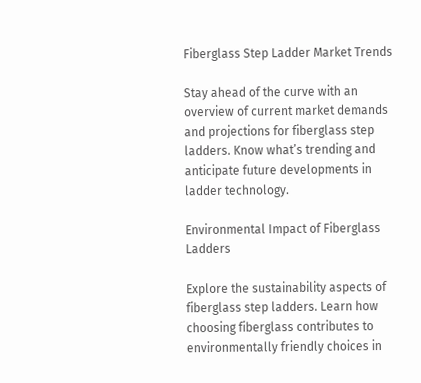Fiberglass Step Ladder Market Trends

Stay ahead of the curve with an overview of current market demands and projections for fiberglass step ladders. Know what’s trending and anticipate future developments in ladder technology.

Environmental Impact of Fiberglass Ladders

Explore the sustainability aspects of fiberglass step ladders. Learn how choosing fiberglass contributes to environmentally friendly choices in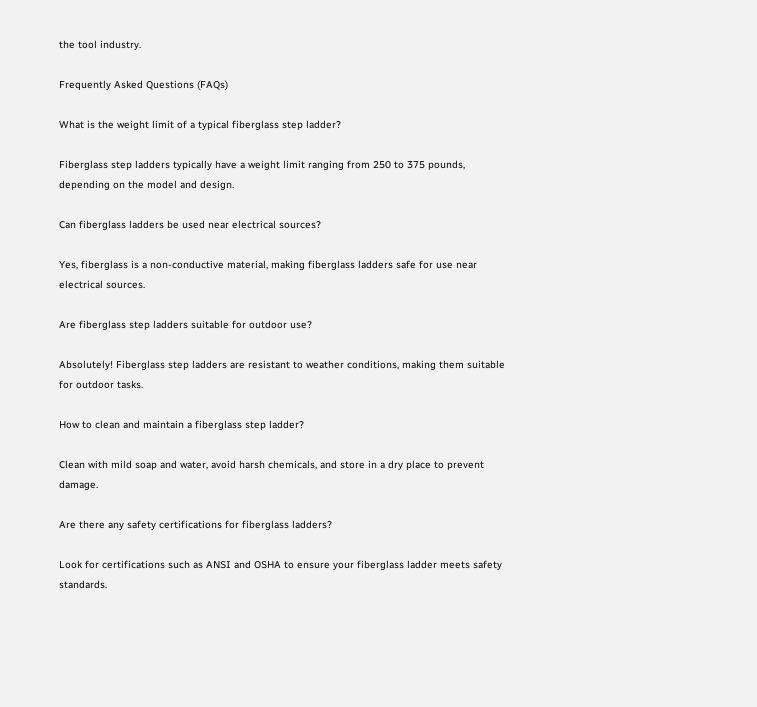the tool industry.

Frequently Asked Questions (FAQs)

What is the weight limit of a typical fiberglass step ladder?

Fiberglass step ladders typically have a weight limit ranging from 250 to 375 pounds, depending on the model and design.

Can fiberglass ladders be used near electrical sources?

Yes, fiberglass is a non-conductive material, making fiberglass ladders safe for use near electrical sources.

Are fiberglass step ladders suitable for outdoor use?

Absolutely! Fiberglass step ladders are resistant to weather conditions, making them suitable for outdoor tasks.

How to clean and maintain a fiberglass step ladder?

Clean with mild soap and water, avoid harsh chemicals, and store in a dry place to prevent damage.

Are there any safety certifications for fiberglass ladders?

Look for certifications such as ANSI and OSHA to ensure your fiberglass ladder meets safety standards.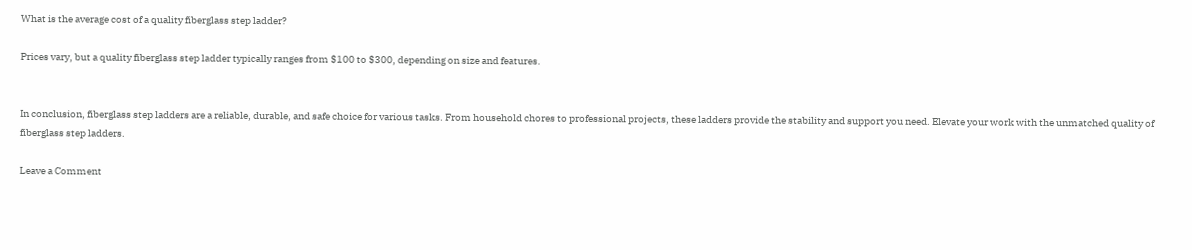What is the average cost of a quality fiberglass step ladder?

Prices vary, but a quality fiberglass step ladder typically ranges from $100 to $300, depending on size and features.


In conclusion, fiberglass step ladders are a reliable, durable, and safe choice for various tasks. From household chores to professional projects, these ladders provide the stability and support you need. Elevate your work with the unmatched quality of fiberglass step ladders.

Leave a Comment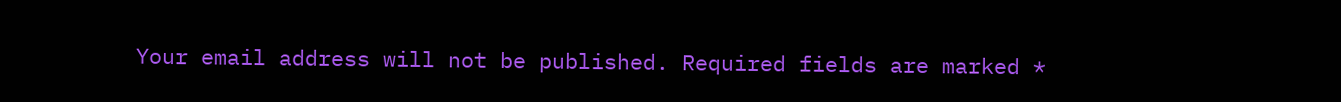Your email address will not be published. Required fields are marked *